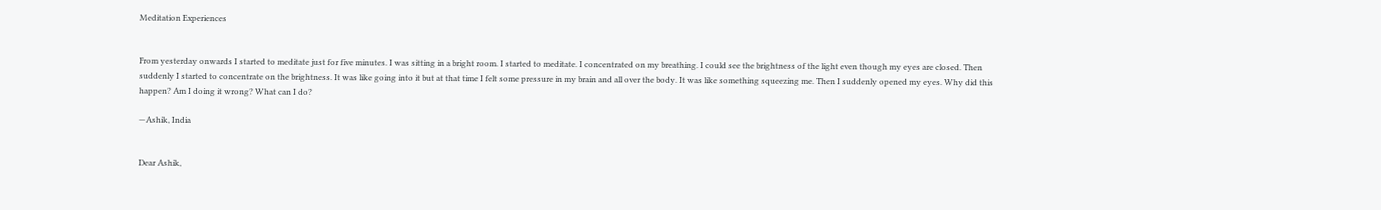Meditation Experiences


From yesterday onwards I started to meditate just for five minutes. I was sitting in a bright room. I started to meditate. I concentrated on my breathing. I could see the brightness of the light even though my eyes are closed. Then suddenly I started to concentrate on the brightness. It was like going into it but at that time I felt some pressure in my brain and all over the body. It was like something squeezing me. Then I suddenly opened my eyes. Why did this happen? Am I doing it wrong? What can I do?

—Ashik, India


Dear Ashik,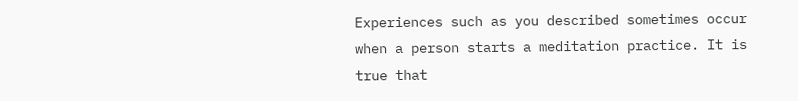Experiences such as you described sometimes occur when a person starts a meditation practice. It is true that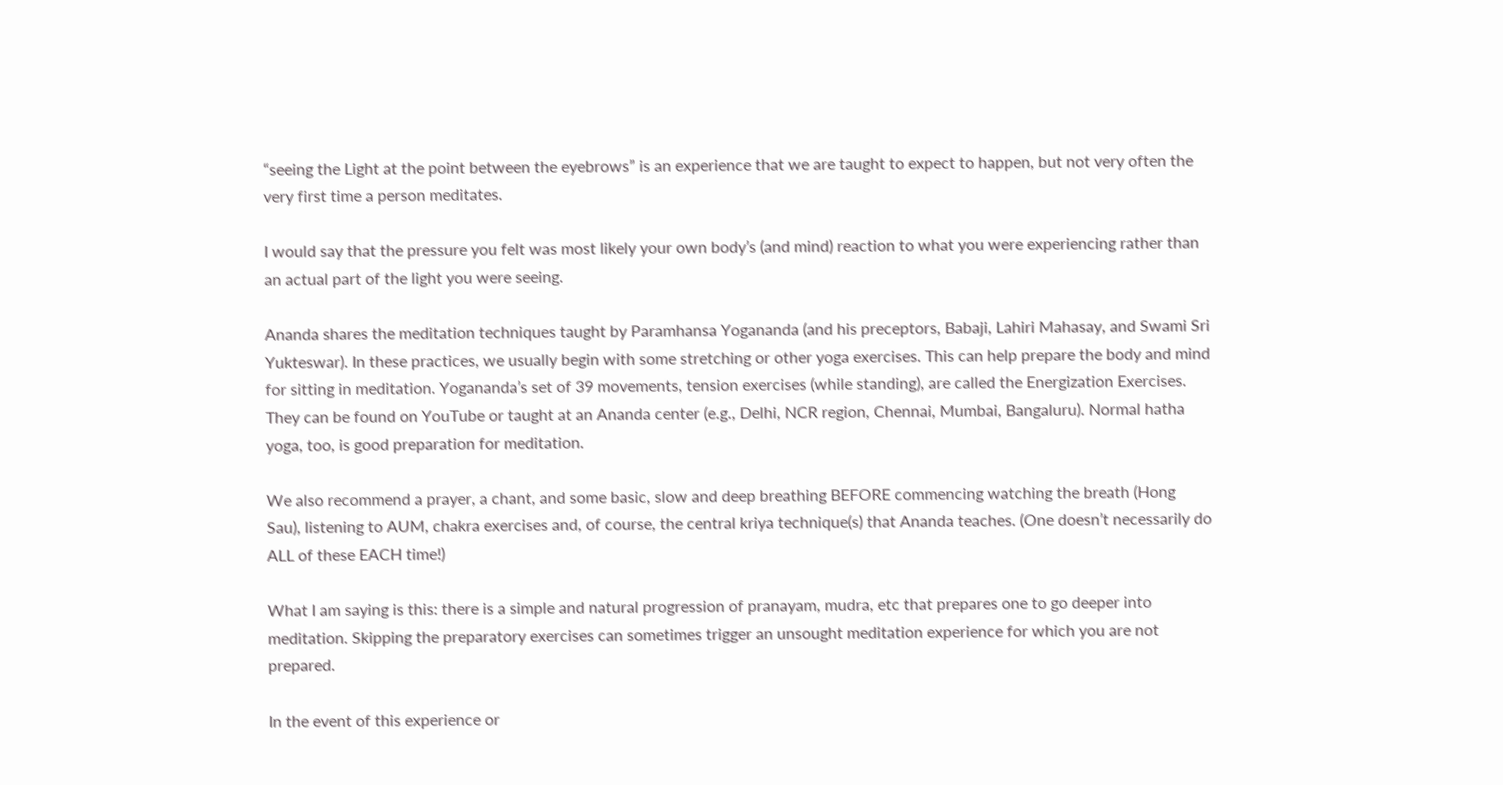“seeing the Light at the point between the eyebrows” is an experience that we are taught to expect to happen, but not very often the very first time a person meditates.

I would say that the pressure you felt was most likely your own body’s (and mind) reaction to what you were experiencing rather than an actual part of the light you were seeing.

Ananda shares the meditation techniques taught by Paramhansa Yogananda (and his preceptors, Babaji, Lahiri Mahasay, and Swami Sri Yukteswar). In these practices, we usually begin with some stretching or other yoga exercises. This can help prepare the body and mind for sitting in meditation. Yogananda’s set of 39 movements, tension exercises (while standing), are called the Energization Exercises. They can be found on YouTube or taught at an Ananda center (e.g., Delhi, NCR region, Chennai, Mumbai, Bangaluru). Normal hatha yoga, too, is good preparation for meditation.

We also recommend a prayer, a chant, and some basic, slow and deep breathing BEFORE commencing watching the breath (Hong Sau), listening to AUM, chakra exercises and, of course, the central kriya technique(s) that Ananda teaches. (One doesn’t necessarily do ALL of these EACH time!)

What I am saying is this: there is a simple and natural progression of pranayam, mudra, etc that prepares one to go deeper into meditation. Skipping the preparatory exercises can sometimes trigger an unsought meditation experience for which you are not prepared.

In the event of this experience or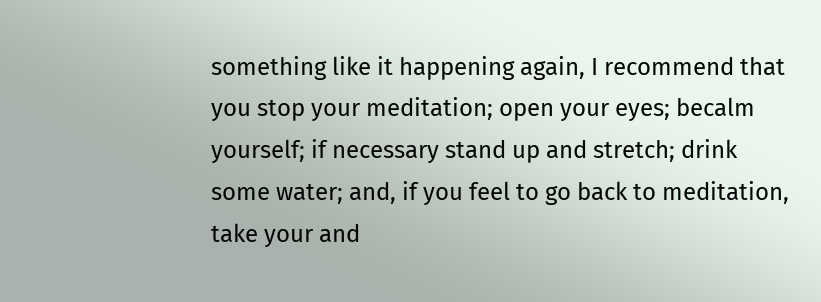something like it happening again, I recommend that you stop your meditation; open your eyes; becalm yourself; if necessary stand up and stretch; drink some water; and, if you feel to go back to meditation, take your and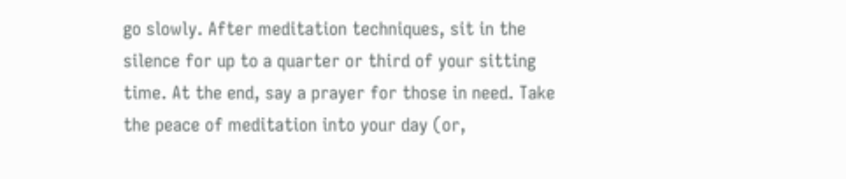go slowly. After meditation techniques, sit in the silence for up to a quarter or third of your sitting time. At the end, say a prayer for those in need. Take the peace of meditation into your day (or,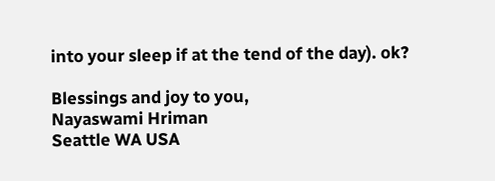into your sleep if at the tend of the day). ok?

Blessings and joy to you,
Nayaswami Hriman
Seattle WA USA